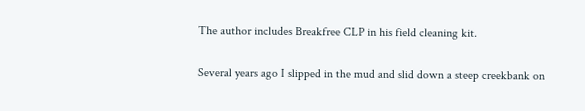The author includes Breakfree CLP in his field cleaning kit.

Several years ago I slipped in the mud and slid down a steep creekbank on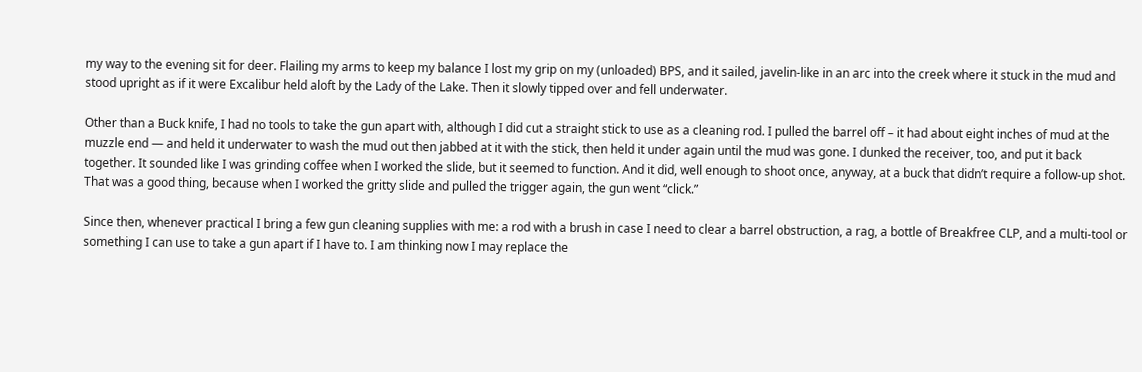my way to the evening sit for deer. Flailing my arms to keep my balance I lost my grip on my (unloaded) BPS, and it sailed, javelin-like in an arc into the creek where it stuck in the mud and stood upright as if it were Excalibur held aloft by the Lady of the Lake. Then it slowly tipped over and fell underwater.

Other than a Buck knife, I had no tools to take the gun apart with, although I did cut a straight stick to use as a cleaning rod. I pulled the barrel off – it had about eight inches of mud at the muzzle end — and held it underwater to wash the mud out then jabbed at it with the stick, then held it under again until the mud was gone. I dunked the receiver, too, and put it back together. It sounded like I was grinding coffee when I worked the slide, but it seemed to function. And it did, well enough to shoot once, anyway, at a buck that didn’t require a follow-up shot. That was a good thing, because when I worked the gritty slide and pulled the trigger again, the gun went “click.”

Since then, whenever practical I bring a few gun cleaning supplies with me: a rod with a brush in case I need to clear a barrel obstruction, a rag, a bottle of Breakfree CLP, and a multi-tool or something I can use to take a gun apart if I have to. I am thinking now I may replace the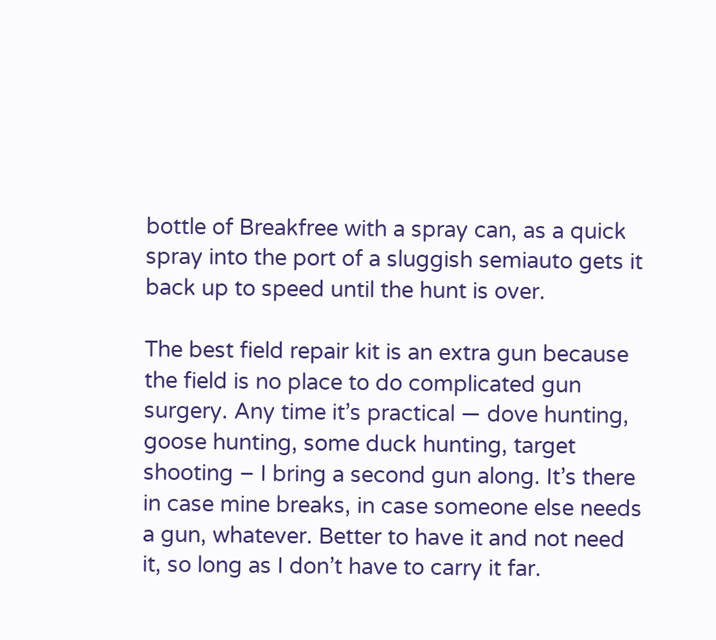bottle of Breakfree with a spray can, as a quick spray into the port of a sluggish semiauto gets it back up to speed until the hunt is over.

The best field repair kit is an extra gun because the field is no place to do complicated gun surgery. Any time it’s practical — dove hunting, goose hunting, some duck hunting, target shooting – I bring a second gun along. It’s there in case mine breaks, in case someone else needs a gun, whatever. Better to have it and not need it, so long as I don’t have to carry it far.